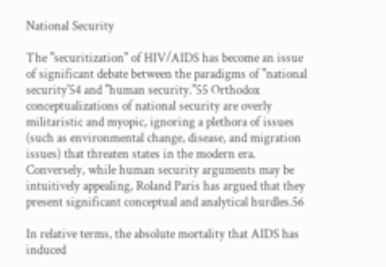National Security

The "securitization" of HIV/AIDS has become an issue of significant debate between the paradigms of "national security'54 and "human security."55 Orthodox conceptualizations of national security are overly militaristic and myopic, ignoring a plethora of issues (such as environmental change, disease, and migration issues) that threaten states in the modern era. Conversely, while human security arguments may be intuitively appealing, Roland Paris has argued that they present significant conceptual and analytical hurdles.56

In relative terms, the absolute mortality that AIDS has induced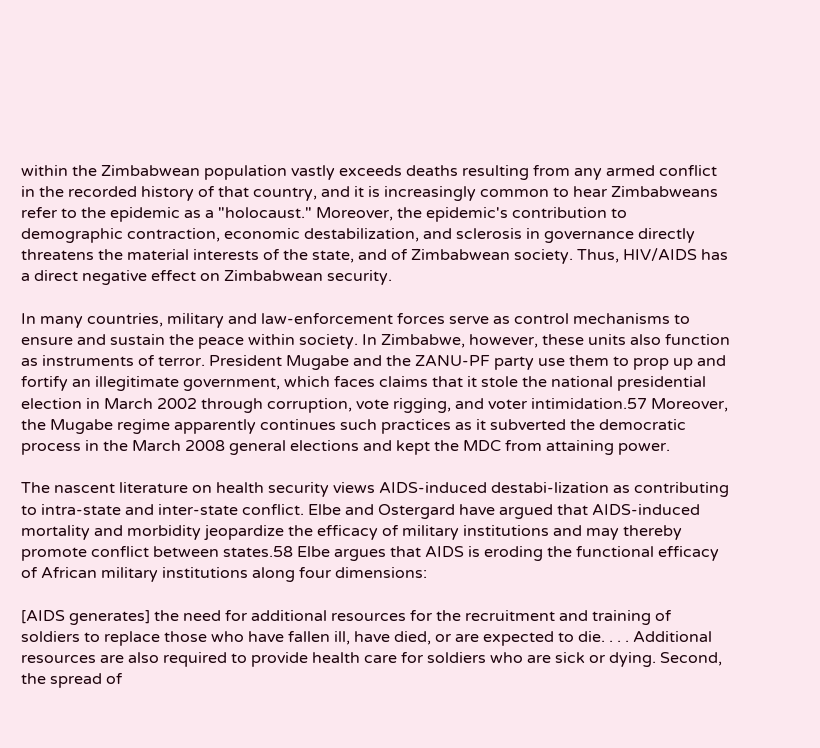within the Zimbabwean population vastly exceeds deaths resulting from any armed conflict in the recorded history of that country, and it is increasingly common to hear Zimbabweans refer to the epidemic as a "holocaust." Moreover, the epidemic's contribution to demographic contraction, economic destabilization, and sclerosis in governance directly threatens the material interests of the state, and of Zimbabwean society. Thus, HIV/AIDS has a direct negative effect on Zimbabwean security.

In many countries, military and law-enforcement forces serve as control mechanisms to ensure and sustain the peace within society. In Zimbabwe, however, these units also function as instruments of terror. President Mugabe and the ZANU-PF party use them to prop up and fortify an illegitimate government, which faces claims that it stole the national presidential election in March 2002 through corruption, vote rigging, and voter intimidation.57 Moreover, the Mugabe regime apparently continues such practices as it subverted the democratic process in the March 2008 general elections and kept the MDC from attaining power.

The nascent literature on health security views AIDS-induced destabi-lization as contributing to intra-state and inter-state conflict. Elbe and Ostergard have argued that AIDS-induced mortality and morbidity jeopardize the efficacy of military institutions and may thereby promote conflict between states.58 Elbe argues that AIDS is eroding the functional efficacy of African military institutions along four dimensions:

[AIDS generates] the need for additional resources for the recruitment and training of soldiers to replace those who have fallen ill, have died, or are expected to die. . . . Additional resources are also required to provide health care for soldiers who are sick or dying. Second, the spread of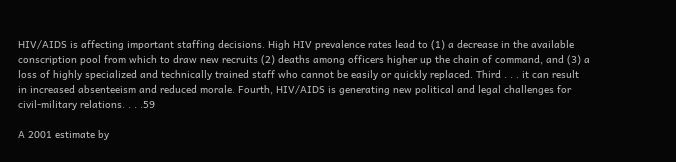HIV/AIDS is affecting important staffing decisions. High HIV prevalence rates lead to (1) a decrease in the available conscription pool from which to draw new recruits (2) deaths among officers higher up the chain of command, and (3) a loss of highly specialized and technically trained staff who cannot be easily or quickly replaced. Third . . . it can result in increased absenteeism and reduced morale. Fourth, HIV/AIDS is generating new political and legal challenges for civil-military relations. . . .59

A 2001 estimate by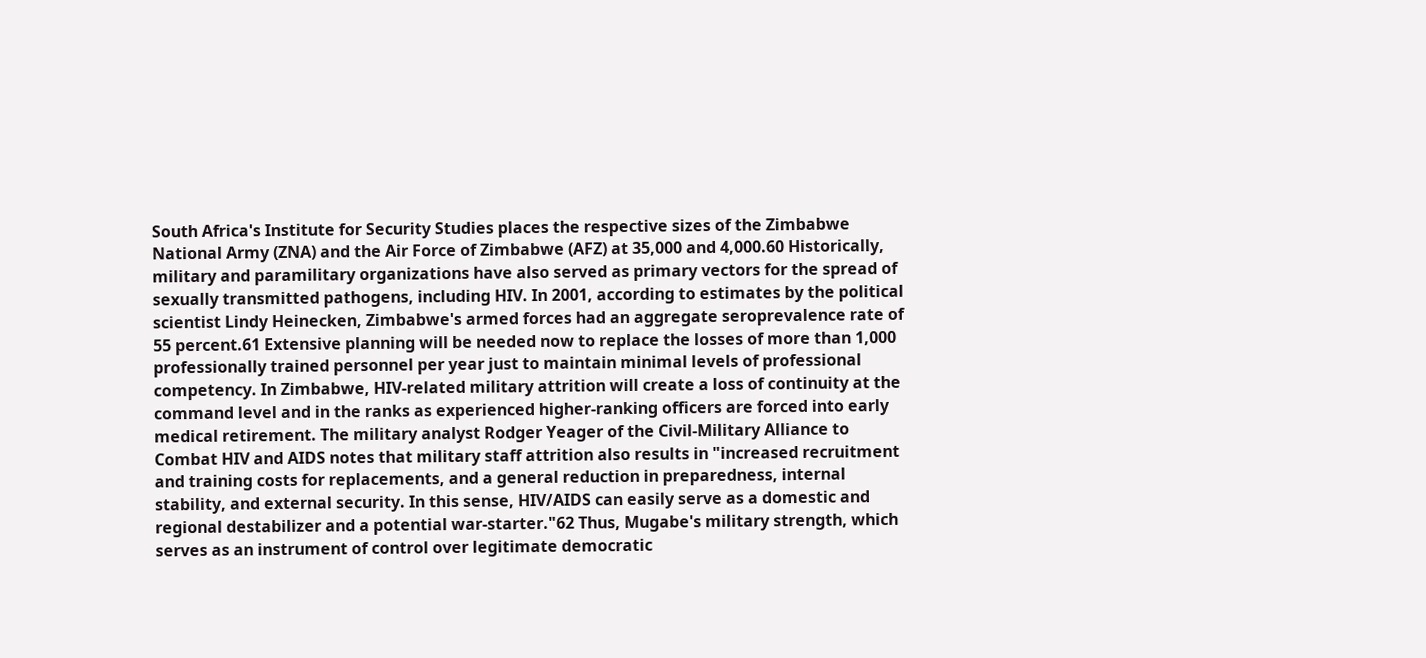South Africa's Institute for Security Studies places the respective sizes of the Zimbabwe National Army (ZNA) and the Air Force of Zimbabwe (AFZ) at 35,000 and 4,000.60 Historically, military and paramilitary organizations have also served as primary vectors for the spread of sexually transmitted pathogens, including HIV. In 2001, according to estimates by the political scientist Lindy Heinecken, Zimbabwe's armed forces had an aggregate seroprevalence rate of 55 percent.61 Extensive planning will be needed now to replace the losses of more than 1,000 professionally trained personnel per year just to maintain minimal levels of professional competency. In Zimbabwe, HIV-related military attrition will create a loss of continuity at the command level and in the ranks as experienced higher-ranking officers are forced into early medical retirement. The military analyst Rodger Yeager of the Civil-Military Alliance to Combat HIV and AIDS notes that military staff attrition also results in "increased recruitment and training costs for replacements, and a general reduction in preparedness, internal stability, and external security. In this sense, HIV/AIDS can easily serve as a domestic and regional destabilizer and a potential war-starter."62 Thus, Mugabe's military strength, which serves as an instrument of control over legitimate democratic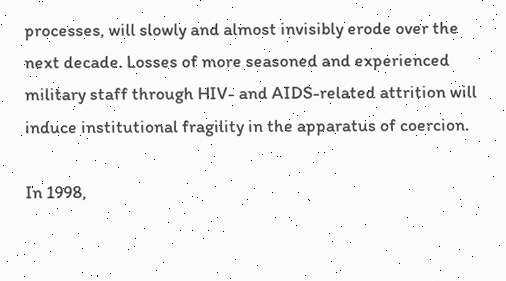processes, will slowly and almost invisibly erode over the next decade. Losses of more seasoned and experienced military staff through HIV- and AIDS-related attrition will induce institutional fragility in the apparatus of coercion.

In 1998,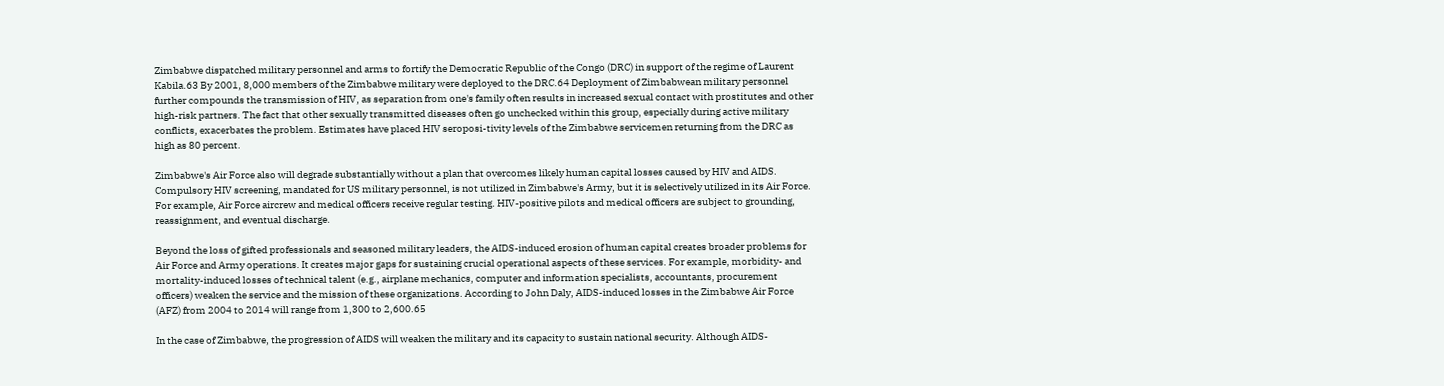Zimbabwe dispatched military personnel and arms to fortify the Democratic Republic of the Congo (DRC) in support of the regime of Laurent Kabila.63 By 2001, 8,000 members of the Zimbabwe military were deployed to the DRC.64 Deployment of Zimbabwean military personnel further compounds the transmission of HIV, as separation from one's family often results in increased sexual contact with prostitutes and other high-risk partners. The fact that other sexually transmitted diseases often go unchecked within this group, especially during active military conflicts, exacerbates the problem. Estimates have placed HIV seroposi-tivity levels of the Zimbabwe servicemen returning from the DRC as high as 80 percent.

Zimbabwe's Air Force also will degrade substantially without a plan that overcomes likely human capital losses caused by HIV and AIDS. Compulsory HIV screening, mandated for US military personnel, is not utilized in Zimbabwe's Army, but it is selectively utilized in its Air Force. For example, Air Force aircrew and medical officers receive regular testing. HIV-positive pilots and medical officers are subject to grounding, reassignment, and eventual discharge.

Beyond the loss of gifted professionals and seasoned military leaders, the AIDS-induced erosion of human capital creates broader problems for Air Force and Army operations. It creates major gaps for sustaining crucial operational aspects of these services. For example, morbidity- and mortality-induced losses of technical talent (e.g., airplane mechanics, computer and information specialists, accountants, procurement officers) weaken the service and the mission of these organizations. According to John Daly, AIDS-induced losses in the Zimbabwe Air Force (AFZ) from 2004 to 2014 will range from 1,300 to 2,600.65

In the case of Zimbabwe, the progression of AIDS will weaken the military and its capacity to sustain national security. Although AIDS-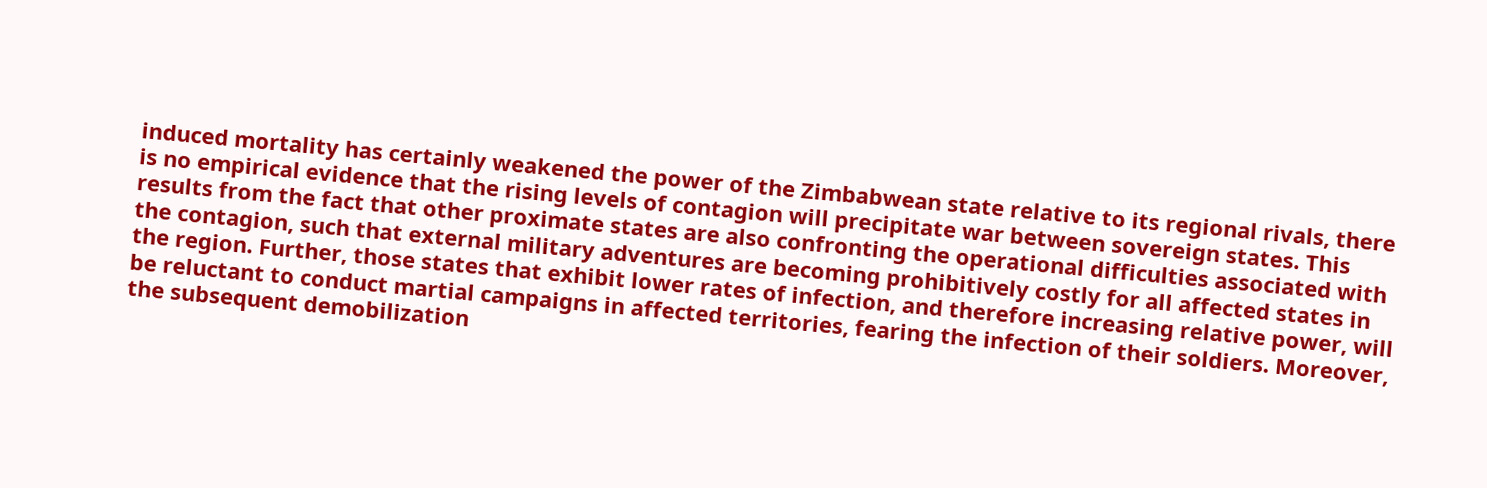induced mortality has certainly weakened the power of the Zimbabwean state relative to its regional rivals, there is no empirical evidence that the rising levels of contagion will precipitate war between sovereign states. This results from the fact that other proximate states are also confronting the operational difficulties associated with the contagion, such that external military adventures are becoming prohibitively costly for all affected states in the region. Further, those states that exhibit lower rates of infection, and therefore increasing relative power, will be reluctant to conduct martial campaigns in affected territories, fearing the infection of their soldiers. Moreover, the subsequent demobilization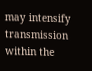may intensify transmission within the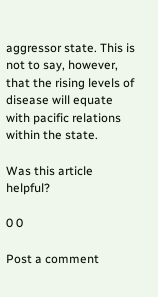aggressor state. This is not to say, however, that the rising levels of disease will equate with pacific relations within the state.

Was this article helpful?

0 0

Post a comment